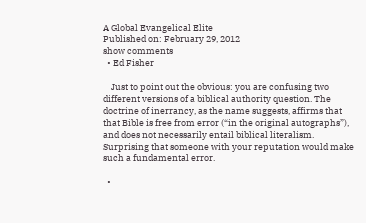A Global Evangelical Elite
Published on: February 29, 2012
show comments
  • Ed Fisher

    Just to point out the obvious: you are confusing two different versions of a biblical authority question. The doctrine of inerrancy, as the name suggests, affirms that that Bible is free from error (“in the original autographs”), and does not necessarily entail biblical literalism. Surprising that someone with your reputation would make such a fundamental error.

  •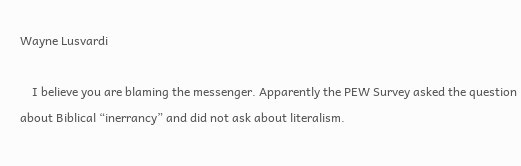Wayne Lusvardi

    I believe you are blaming the messenger. Apparently the PEW Survey asked the question about Biblical “inerrancy” and did not ask about literalism.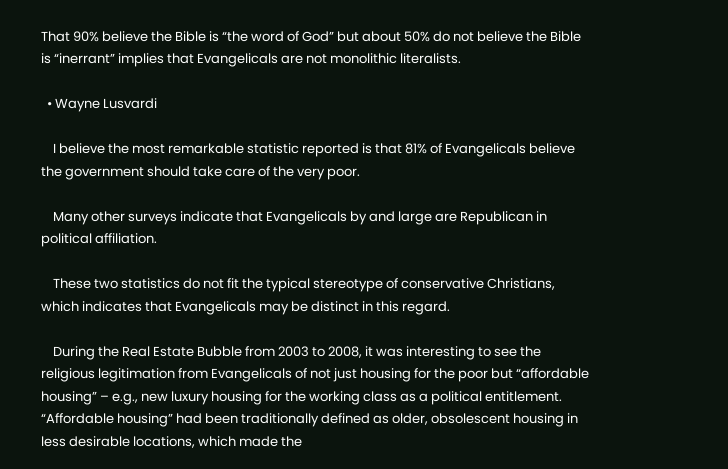That 90% believe the Bible is “the word of God” but about 50% do not believe the Bible is “inerrant” implies that Evangelicals are not monolithic literalists.

  • Wayne Lusvardi

    I believe the most remarkable statistic reported is that 81% of Evangelicals believe the government should take care of the very poor.

    Many other surveys indicate that Evangelicals by and large are Republican in political affiliation.

    These two statistics do not fit the typical stereotype of conservative Christians, which indicates that Evangelicals may be distinct in this regard.

    During the Real Estate Bubble from 2003 to 2008, it was interesting to see the religious legitimation from Evangelicals of not just housing for the poor but “affordable housing” – e.g., new luxury housing for the working class as a political entitlement. “Affordable housing” had been traditionally defined as older, obsolescent housing in less desirable locations, which made the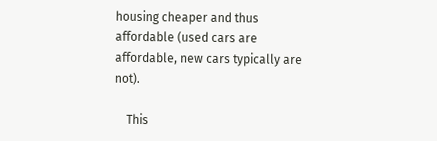housing cheaper and thus affordable (used cars are affordable, new cars typically are not).

    This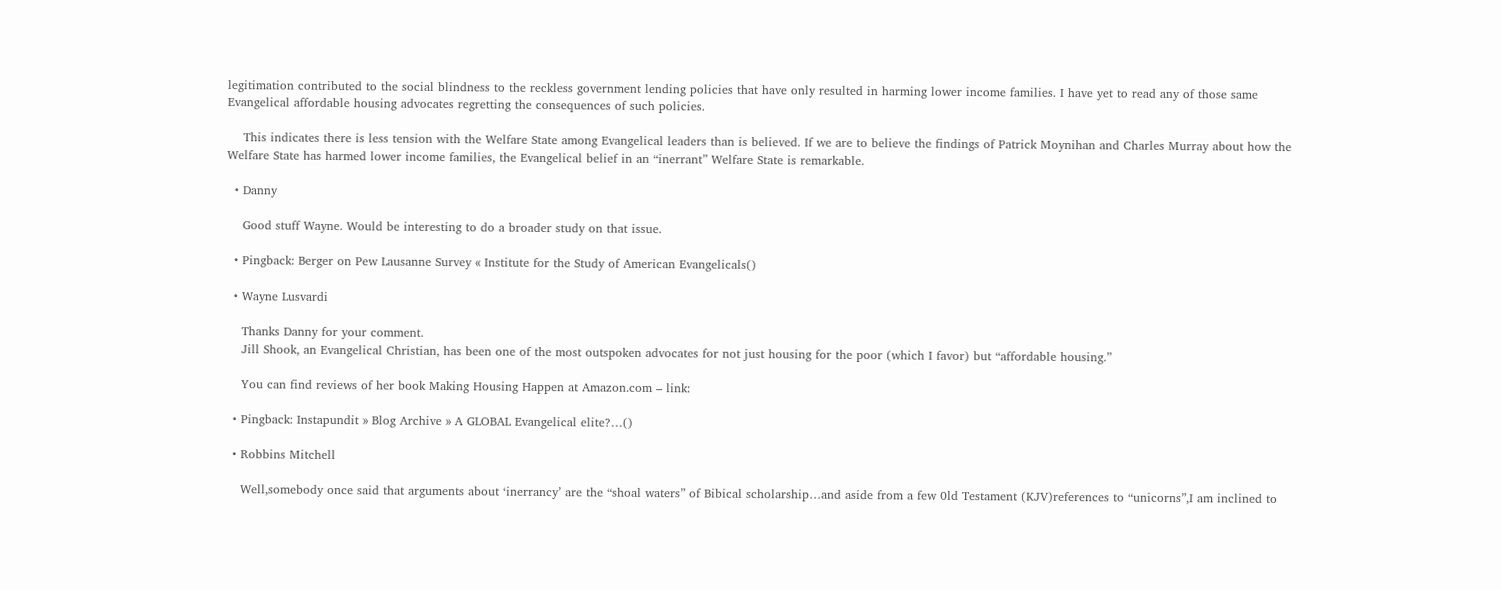legitimation contributed to the social blindness to the reckless government lending policies that have only resulted in harming lower income families. I have yet to read any of those same Evangelical affordable housing advocates regretting the consequences of such policies.

    This indicates there is less tension with the Welfare State among Evangelical leaders than is believed. If we are to believe the findings of Patrick Moynihan and Charles Murray about how the Welfare State has harmed lower income families, the Evangelical belief in an “inerrant” Welfare State is remarkable.

  • Danny

    Good stuff Wayne. Would be interesting to do a broader study on that issue.

  • Pingback: Berger on Pew Lausanne Survey « Institute for the Study of American Evangelicals()

  • Wayne Lusvardi

    Thanks Danny for your comment.
    Jill Shook, an Evangelical Christian, has been one of the most outspoken advocates for not just housing for the poor (which I favor) but “affordable housing.”

    You can find reviews of her book Making Housing Happen at Amazon.com – link:

  • Pingback: Instapundit » Blog Archive » A GLOBAL Evangelical elite?…()

  • Robbins Mitchell

    Well,somebody once said that arguments about ‘inerrancy’ are the “shoal waters” of Bibical scholarship…and aside from a few 0ld Testament (KJV)references to “unicorns”,I am inclined to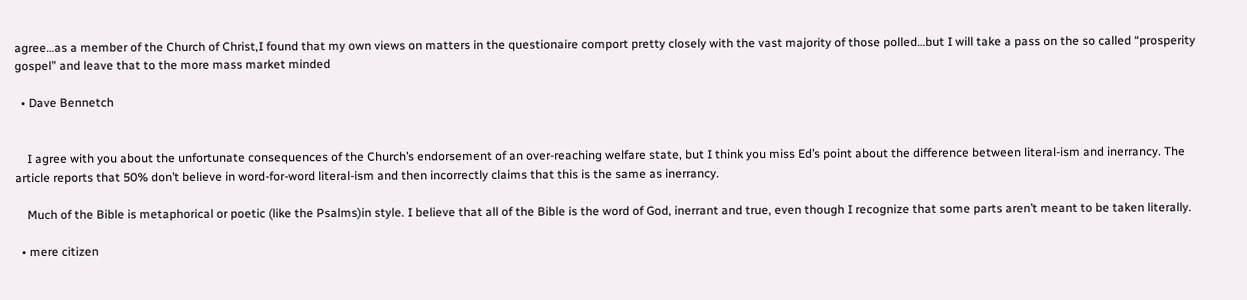agree…as a member of the Church of Christ,I found that my own views on matters in the questionaire comport pretty closely with the vast majority of those polled…but I will take a pass on the so called “prosperity gospel” and leave that to the more mass market minded

  • Dave Bennetch


    I agree with you about the unfortunate consequences of the Church’s endorsement of an over-reaching welfare state, but I think you miss Ed’s point about the difference between literal-ism and inerrancy. The article reports that 50% don’t believe in word-for-word literal-ism and then incorrectly claims that this is the same as inerrancy.

    Much of the Bible is metaphorical or poetic (like the Psalms)in style. I believe that all of the Bible is the word of God, inerrant and true, even though I recognize that some parts aren’t meant to be taken literally.

  • mere citizen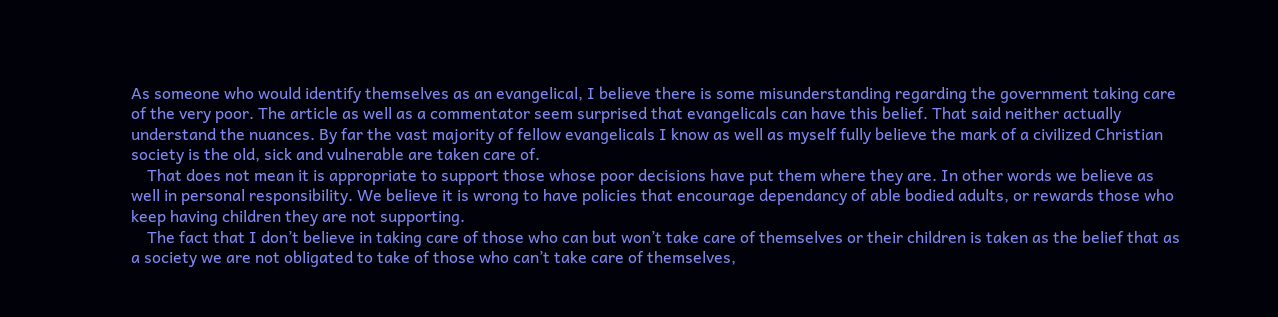As someone who would identify themselves as an evangelical, I believe there is some misunderstanding regarding the government taking care of the very poor. The article as well as a commentator seem surprised that evangelicals can have this belief. That said neither actually understand the nuances. By far the vast majority of fellow evangelicals I know as well as myself fully believe the mark of a civilized Christian society is the old, sick and vulnerable are taken care of.
    That does not mean it is appropriate to support those whose poor decisions have put them where they are. In other words we believe as well in personal responsibility. We believe it is wrong to have policies that encourage dependancy of able bodied adults, or rewards those who keep having children they are not supporting.
    The fact that I don’t believe in taking care of those who can but won’t take care of themselves or their children is taken as the belief that as a society we are not obligated to take of those who can’t take care of themselves,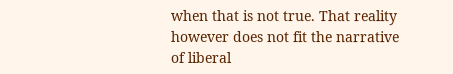when that is not true. That reality however does not fit the narrative of liberal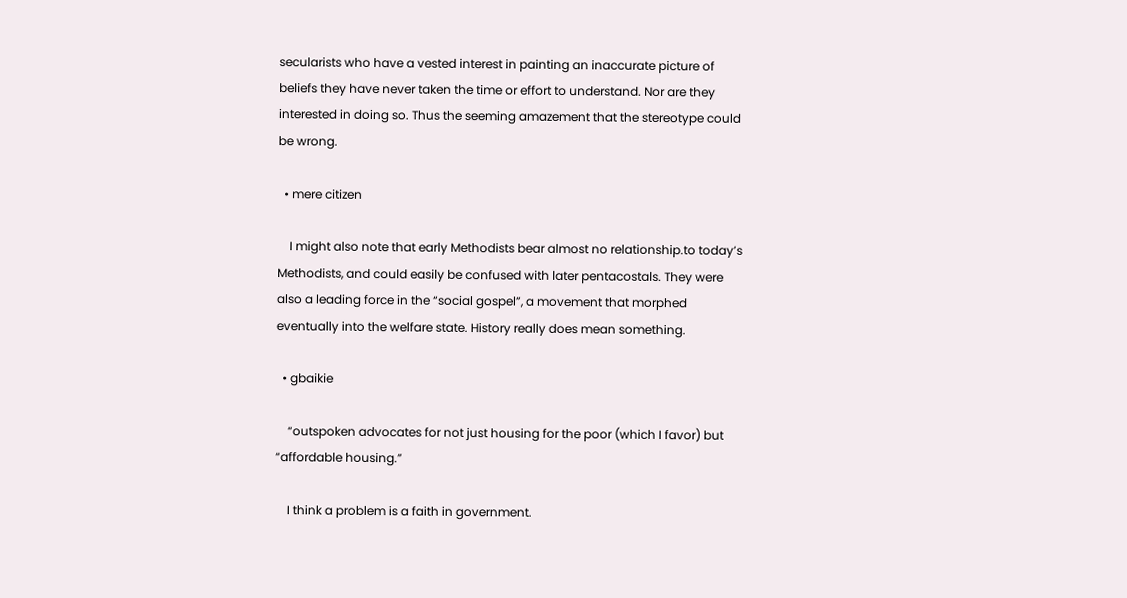secularists who have a vested interest in painting an inaccurate picture of beliefs they have never taken the time or effort to understand. Nor are they interested in doing so. Thus the seeming amazement that the stereotype could be wrong.

  • mere citizen

    I might also note that early Methodists bear almost no relationship.to today’s Methodists, and could easily be confused with later pentacostals. They were also a leading force in the “social gospel”, a movement that morphed eventually into the welfare state. History really does mean something.

  • gbaikie

    “outspoken advocates for not just housing for the poor (which I favor) but “affordable housing.”

    I think a problem is a faith in government.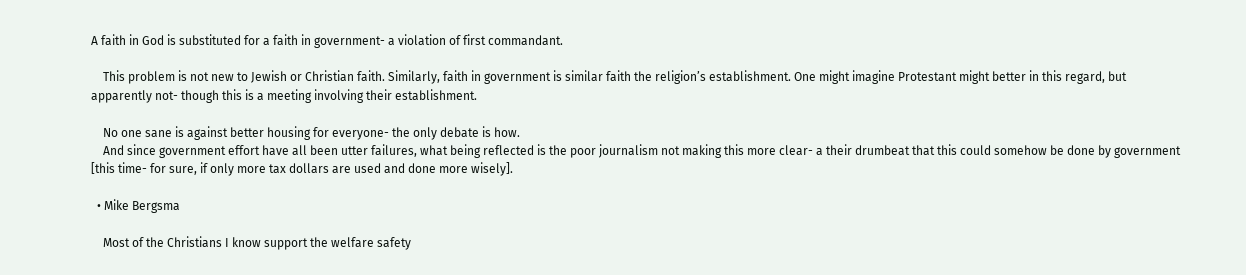A faith in God is substituted for a faith in government- a violation of first commandant.

    This problem is not new to Jewish or Christian faith. Similarly, faith in government is similar faith the religion’s establishment. One might imagine Protestant might better in this regard, but apparently not- though this is a meeting involving their establishment.

    No one sane is against better housing for everyone- the only debate is how.
    And since government effort have all been utter failures, what being reflected is the poor journalism not making this more clear- a their drumbeat that this could somehow be done by government [this time- for sure, if only more tax dollars are used and done more wisely].

  • Mike Bergsma

    Most of the Christians I know support the welfare safety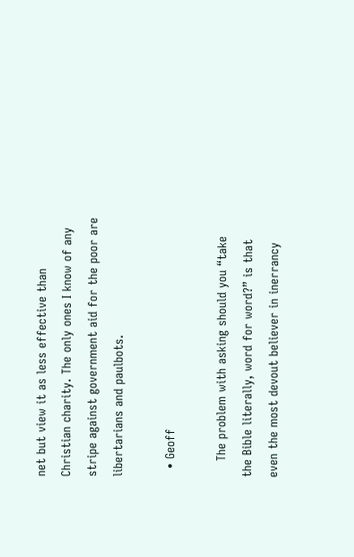net but view it as less effective than Christian charity. The only ones I know of any stripe against government aid for the poor are libertarians and paulbots.

  • Geoff

    The problem with asking should you “take the Bible literally, word for word?” is that even the most devout believer in inerrancy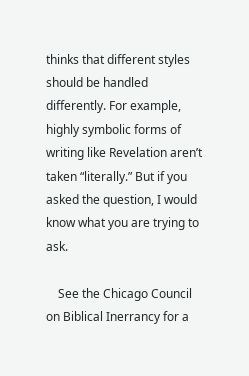thinks that different styles should be handled differently. For example, highly symbolic forms of writing like Revelation aren’t taken “literally.” But if you asked the question, I would know what you are trying to ask.

    See the Chicago Council on Biblical Inerrancy for a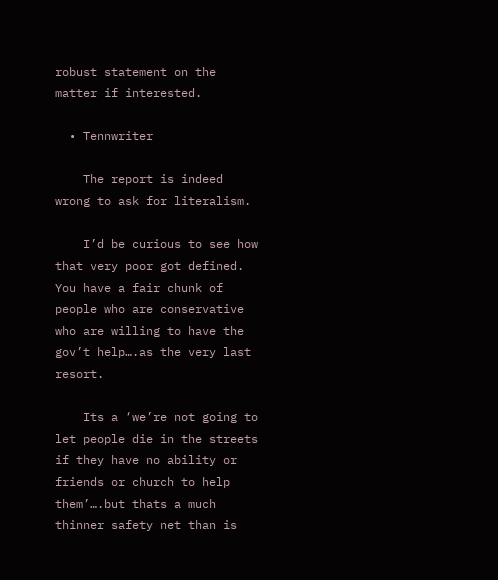robust statement on the matter if interested.

  • Tennwriter

    The report is indeed wrong to ask for literalism.

    I’d be curious to see how that very poor got defined. You have a fair chunk of people who are conservative who are willing to have the gov’t help….as the very last resort.

    Its a ‘we’re not going to let people die in the streets if they have no ability or friends or church to help them’….but thats a much thinner safety net than is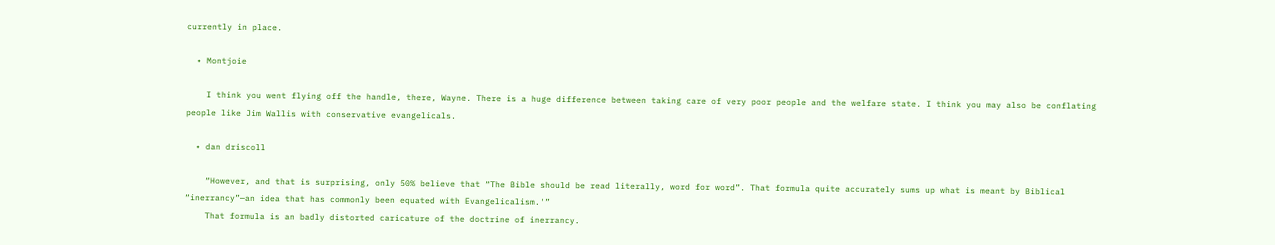currently in place.

  • Montjoie

    I think you went flying off the handle, there, Wayne. There is a huge difference between taking care of very poor people and the welfare state. I think you may also be conflating people like Jim Wallis with conservative evangelicals.

  • dan driscoll

    “However, and that is surprising, only 50% believe that “The Bible should be read literally, word for word”. That formula quite accurately sums up what is meant by Biblical “inerrancy”—an idea that has commonly been equated with Evangelicalism.'”
    That formula is an badly distorted caricature of the doctrine of inerrancy.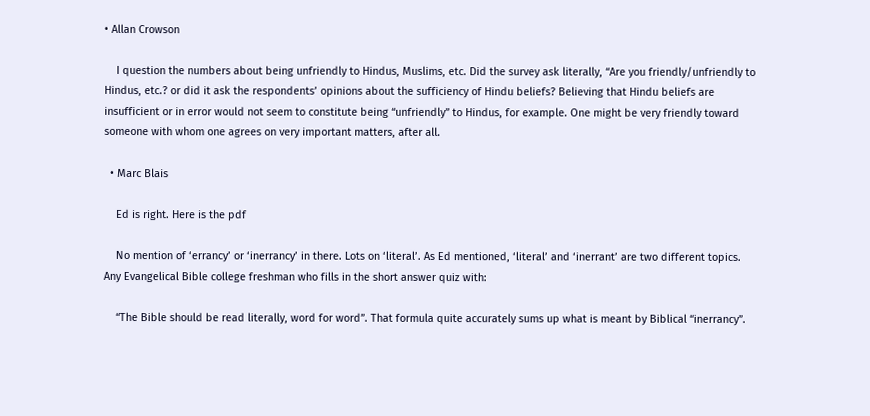• Allan Crowson

    I question the numbers about being unfriendly to Hindus, Muslims, etc. Did the survey ask literally, “Are you friendly/unfriendly to Hindus, etc.? or did it ask the respondents’ opinions about the sufficiency of Hindu beliefs? Believing that Hindu beliefs are insufficient or in error would not seem to constitute being “unfriendly” to Hindus, for example. One might be very friendly toward someone with whom one agrees on very important matters, after all.

  • Marc Blais

    Ed is right. Here is the pdf

    No mention of ‘errancy’ or ‘inerrancy’ in there. Lots on ‘literal’. As Ed mentioned, ‘literal’ and ‘inerrant’ are two different topics. Any Evangelical Bible college freshman who fills in the short answer quiz with:

    “The Bible should be read literally, word for word”. That formula quite accurately sums up what is meant by Biblical “inerrancy”.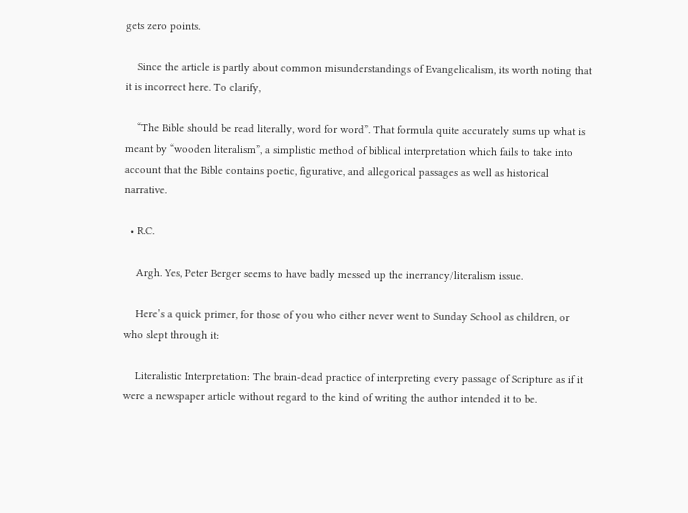gets zero points.

    Since the article is partly about common misunderstandings of Evangelicalism, its worth noting that it is incorrect here. To clarify,

    “The Bible should be read literally, word for word”. That formula quite accurately sums up what is meant by “wooden literalism”, a simplistic method of biblical interpretation which fails to take into account that the Bible contains poetic, figurative, and allegorical passages as well as historical narrative.

  • R.C.

    Argh. Yes, Peter Berger seems to have badly messed up the inerrancy/literalism issue.

    Here’s a quick primer, for those of you who either never went to Sunday School as children, or who slept through it:

    Literalistic Interpretation: The brain-dead practice of interpreting every passage of Scripture as if it were a newspaper article without regard to the kind of writing the author intended it to be.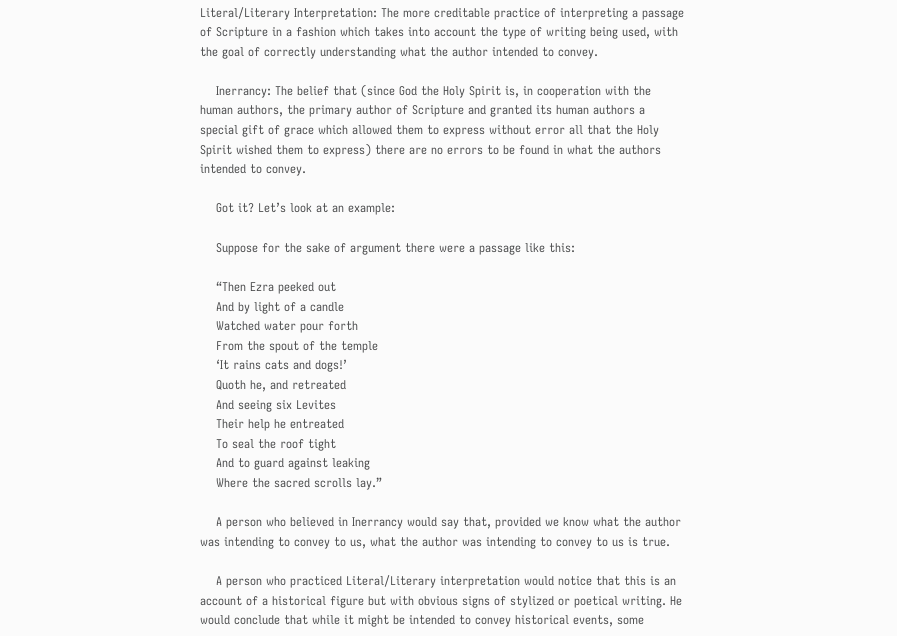Literal/Literary Interpretation: The more creditable practice of interpreting a passage of Scripture in a fashion which takes into account the type of writing being used, with the goal of correctly understanding what the author intended to convey.

    Inerrancy: The belief that (since God the Holy Spirit is, in cooperation with the human authors, the primary author of Scripture and granted its human authors a special gift of grace which allowed them to express without error all that the Holy Spirit wished them to express) there are no errors to be found in what the authors intended to convey.

    Got it? Let’s look at an example:

    Suppose for the sake of argument there were a passage like this:

    “Then Ezra peeked out
    And by light of a candle
    Watched water pour forth
    From the spout of the temple
    ‘It rains cats and dogs!’
    Quoth he, and retreated
    And seeing six Levites
    Their help he entreated
    To seal the roof tight
    And to guard against leaking
    Where the sacred scrolls lay.”

    A person who believed in Inerrancy would say that, provided we know what the author was intending to convey to us, what the author was intending to convey to us is true.

    A person who practiced Literal/Literary interpretation would notice that this is an account of a historical figure but with obvious signs of stylized or poetical writing. He would conclude that while it might be intended to convey historical events, some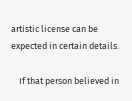artistic license can be expected in certain details.

    If that person believed in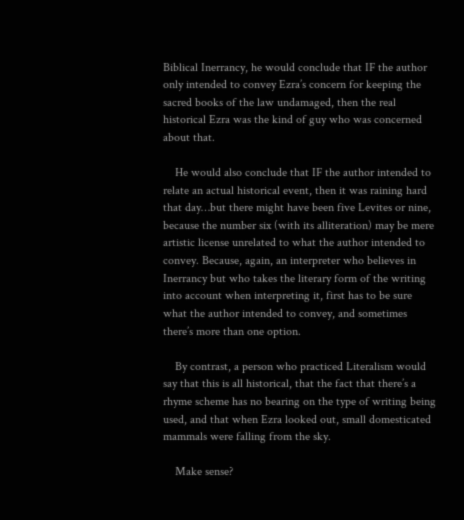Biblical Inerrancy, he would conclude that IF the author only intended to convey Ezra’s concern for keeping the sacred books of the law undamaged, then the real historical Ezra was the kind of guy who was concerned about that.

    He would also conclude that IF the author intended to relate an actual historical event, then it was raining hard that day…but there might have been five Levites or nine, because the number six (with its alliteration) may be mere artistic license unrelated to what the author intended to convey. Because, again, an interpreter who believes in Inerrancy but who takes the literary form of the writing into account when interpreting it, first has to be sure what the author intended to convey, and sometimes there’s more than one option.

    By contrast, a person who practiced Literalism would say that this is all historical, that the fact that there’s a rhyme scheme has no bearing on the type of writing being used, and that when Ezra looked out, small domesticated mammals were falling from the sky.

    Make sense?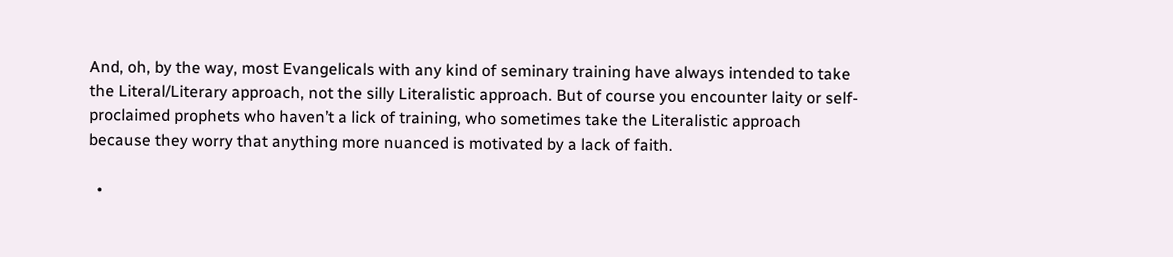And, oh, by the way, most Evangelicals with any kind of seminary training have always intended to take the Literal/Literary approach, not the silly Literalistic approach. But of course you encounter laity or self-proclaimed prophets who haven’t a lick of training, who sometimes take the Literalistic approach because they worry that anything more nuanced is motivated by a lack of faith.

  •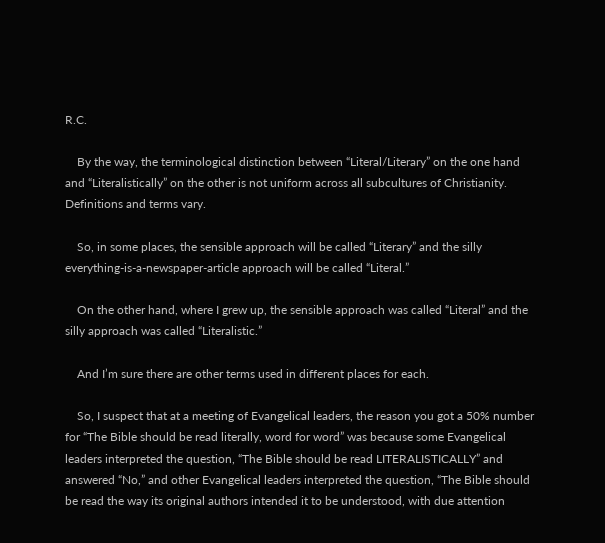R.C.

    By the way, the terminological distinction between “Literal/Literary” on the one hand and “Literalistically” on the other is not uniform across all subcultures of Christianity. Definitions and terms vary.

    So, in some places, the sensible approach will be called “Literary” and the silly everything-is-a-newspaper-article approach will be called “Literal.”

    On the other hand, where I grew up, the sensible approach was called “Literal” and the silly approach was called “Literalistic.”

    And I’m sure there are other terms used in different places for each.

    So, I suspect that at a meeting of Evangelical leaders, the reason you got a 50% number for “The Bible should be read literally, word for word” was because some Evangelical leaders interpreted the question, “The Bible should be read LITERALISTICALLY” and answered “No,” and other Evangelical leaders interpreted the question, “The Bible should be read the way its original authors intended it to be understood, with due attention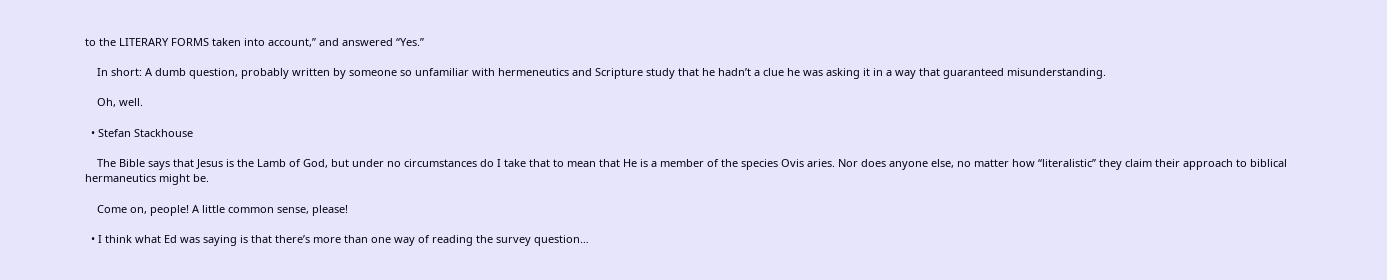to the LITERARY FORMS taken into account,” and answered “Yes.”

    In short: A dumb question, probably written by someone so unfamiliar with hermeneutics and Scripture study that he hadn’t a clue he was asking it in a way that guaranteed misunderstanding.

    Oh, well.

  • Stefan Stackhouse

    The Bible says that Jesus is the Lamb of God, but under no circumstances do I take that to mean that He is a member of the species Ovis aries. Nor does anyone else, no matter how “literalistic” they claim their approach to biblical hermaneutics might be.

    Come on, people! A little common sense, please!

  • I think what Ed was saying is that there’s more than one way of reading the survey question…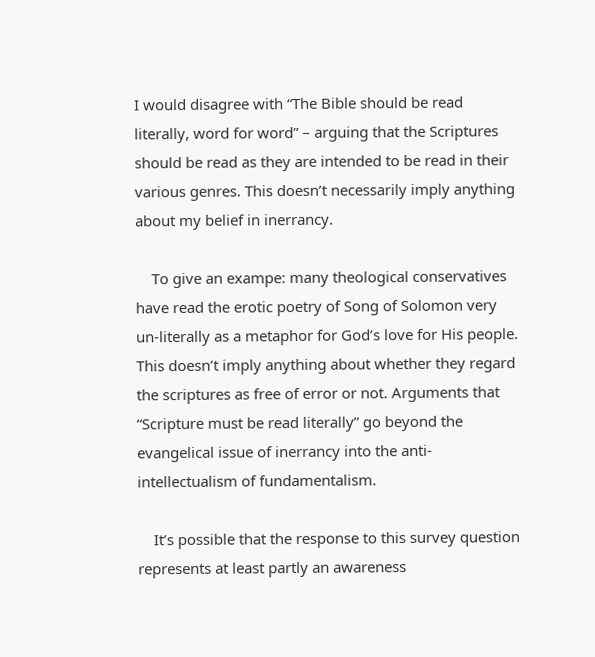I would disagree with “The Bible should be read literally, word for word” – arguing that the Scriptures should be read as they are intended to be read in their various genres. This doesn’t necessarily imply anything about my belief in inerrancy.

    To give an exampe: many theological conservatives have read the erotic poetry of Song of Solomon very un-literally as a metaphor for God’s love for His people. This doesn’t imply anything about whether they regard the scriptures as free of error or not. Arguments that “Scripture must be read literally” go beyond the evangelical issue of inerrancy into the anti-intellectualism of fundamentalism.

    It’s possible that the response to this survey question represents at least partly an awareness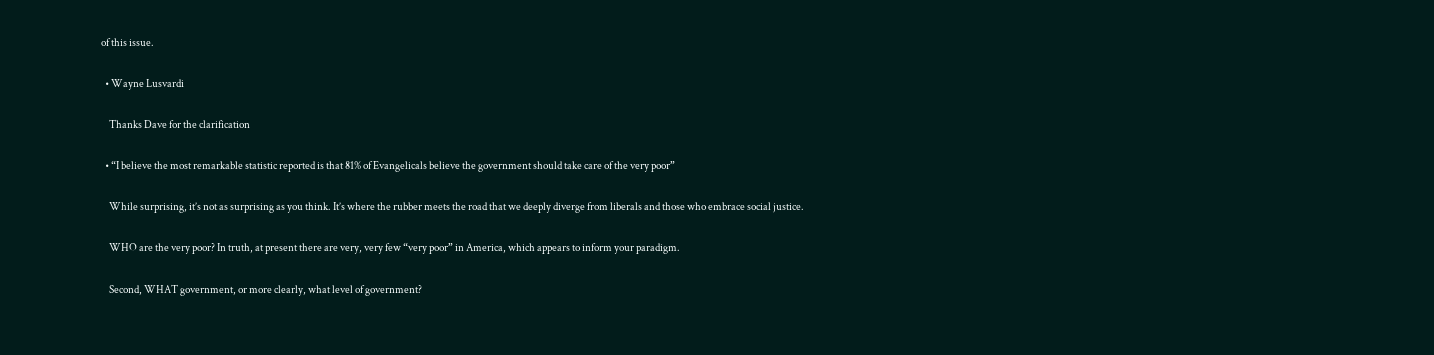of this issue.

  • Wayne Lusvardi

    Thanks Dave for the clarification

  • “I believe the most remarkable statistic reported is that 81% of Evangelicals believe the government should take care of the very poor”

    While surprising, it’s not as surprising as you think. It’s where the rubber meets the road that we deeply diverge from liberals and those who embrace social justice.

    WHO are the very poor? In truth, at present there are very, very few “very poor” in America, which appears to inform your paradigm.

    Second, WHAT government, or more clearly, what level of government?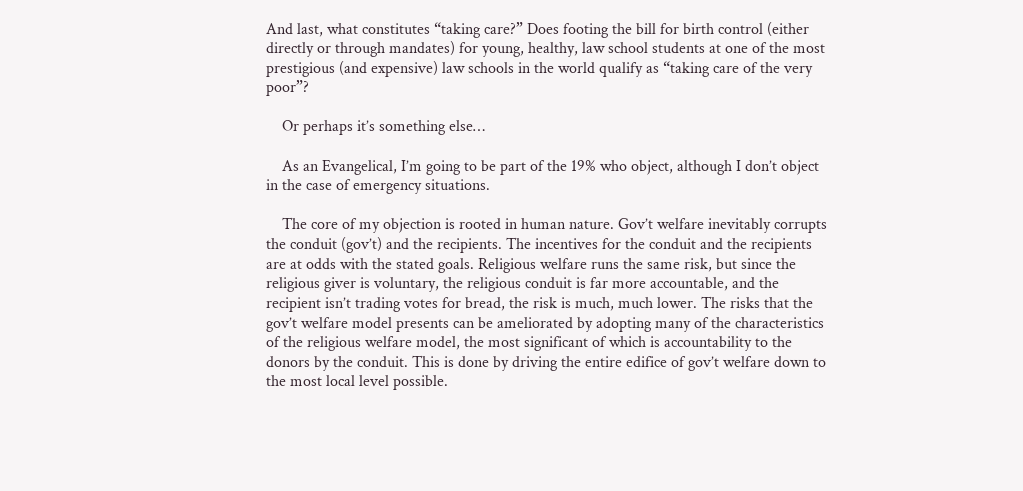And last, what constitutes “taking care?” Does footing the bill for birth control (either directly or through mandates) for young, healthy, law school students at one of the most prestigious (and expensive) law schools in the world qualify as “taking care of the very poor”?

    Or perhaps it’s something else…

    As an Evangelical, I’m going to be part of the 19% who object, although I don’t object in the case of emergency situations.

    The core of my objection is rooted in human nature. Gov’t welfare inevitably corrupts the conduit (gov’t) and the recipients. The incentives for the conduit and the recipients are at odds with the stated goals. Religious welfare runs the same risk, but since the religious giver is voluntary, the religious conduit is far more accountable, and the recipient isn’t trading votes for bread, the risk is much, much lower. The risks that the gov’t welfare model presents can be ameliorated by adopting many of the characteristics of the religious welfare model, the most significant of which is accountability to the donors by the conduit. This is done by driving the entire edifice of gov’t welfare down to the most local level possible.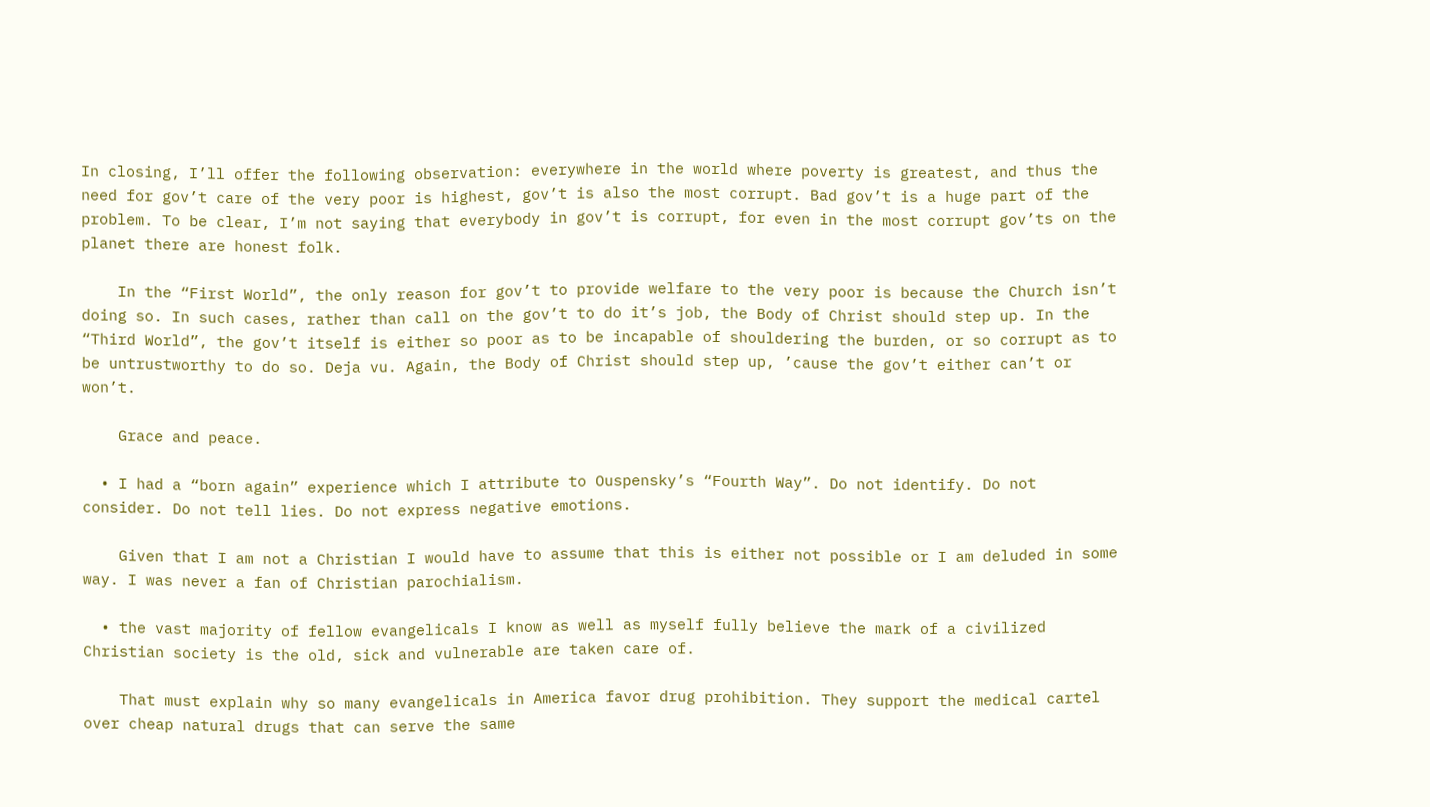In closing, I’ll offer the following observation: everywhere in the world where poverty is greatest, and thus the need for gov’t care of the very poor is highest, gov’t is also the most corrupt. Bad gov’t is a huge part of the problem. To be clear, I’m not saying that everybody in gov’t is corrupt, for even in the most corrupt gov’ts on the planet there are honest folk.

    In the “First World”, the only reason for gov’t to provide welfare to the very poor is because the Church isn’t doing so. In such cases, rather than call on the gov’t to do it’s job, the Body of Christ should step up. In the “Third World”, the gov’t itself is either so poor as to be incapable of shouldering the burden, or so corrupt as to be untrustworthy to do so. Deja vu. Again, the Body of Christ should step up, ’cause the gov’t either can’t or won’t.

    Grace and peace.

  • I had a “born again” experience which I attribute to Ouspensky’s “Fourth Way”. Do not identify. Do not consider. Do not tell lies. Do not express negative emotions.

    Given that I am not a Christian I would have to assume that this is either not possible or I am deluded in some way. I was never a fan of Christian parochialism.

  • the vast majority of fellow evangelicals I know as well as myself fully believe the mark of a civilized Christian society is the old, sick and vulnerable are taken care of.

    That must explain why so many evangelicals in America favor drug prohibition. They support the medical cartel over cheap natural drugs that can serve the same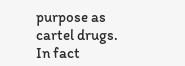purpose as cartel drugs. In fact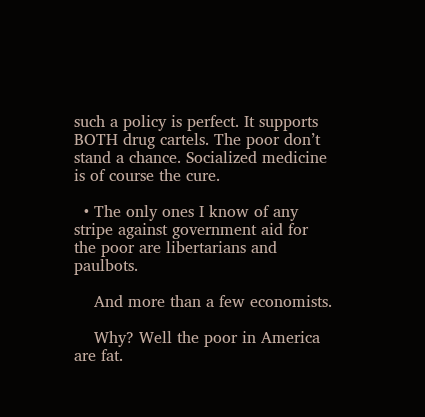such a policy is perfect. It supports BOTH drug cartels. The poor don’t stand a chance. Socialized medicine is of course the cure.

  • The only ones I know of any stripe against government aid for the poor are libertarians and paulbots.

    And more than a few economists.

    Why? Well the poor in America are fat.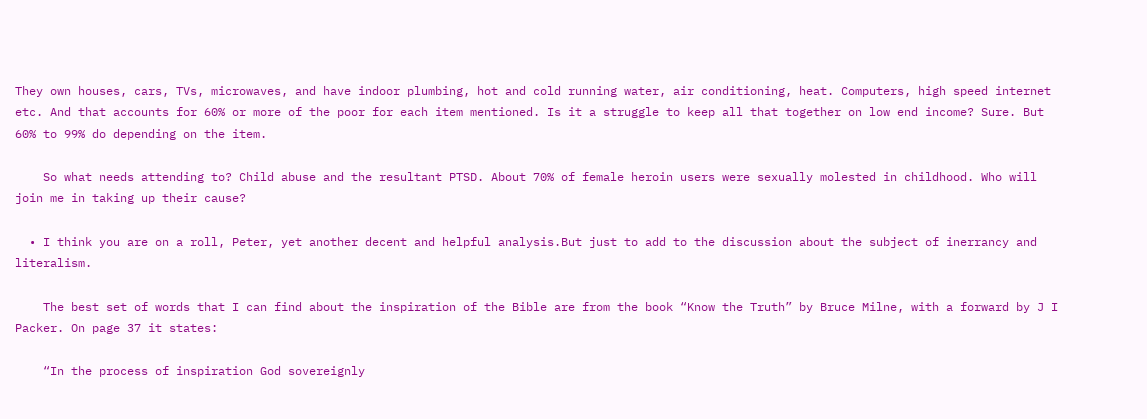They own houses, cars, TVs, microwaves, and have indoor plumbing, hot and cold running water, air conditioning, heat. Computers, high speed internet etc. And that accounts for 60% or more of the poor for each item mentioned. Is it a struggle to keep all that together on low end income? Sure. But 60% to 99% do depending on the item.

    So what needs attending to? Child abuse and the resultant PTSD. About 70% of female heroin users were sexually molested in childhood. Who will join me in taking up their cause?

  • I think you are on a roll, Peter, yet another decent and helpful analysis.But just to add to the discussion about the subject of inerrancy and literalism.

    The best set of words that I can find about the inspiration of the Bible are from the book “Know the Truth” by Bruce Milne, with a forward by J I Packer. On page 37 it states:

    “In the process of inspiration God sovereignly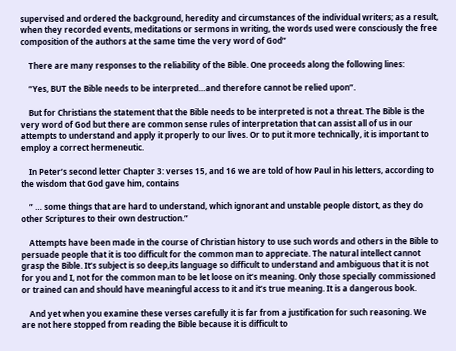supervised and ordered the background, heredity and circumstances of the individual writers; as a result, when they recorded events, meditations or sermons in writing, the words used were consciously the free composition of the authors at the same time the very word of God”

    There are many responses to the reliability of the Bible. One proceeds along the following lines:

    “Yes, BUT the Bible needs to be interpreted…and therefore cannot be relied upon”.

    But for Christians the statement that the Bible needs to be interpreted is not a threat. The Bible is the very word of God but there are common sense rules of interpretation that can assist all of us in our attempts to understand and apply it properly to our lives. Or to put it more technically, it is important to employ a correct hermeneutic.

    In Peter’s second letter Chapter 3: verses 15, and 16 we are told of how Paul in his letters, according to the wisdom that God gave him, contains

    ” … some things that are hard to understand, which ignorant and unstable people distort, as they do other Scriptures to their own destruction.”

    Attempts have been made in the course of Christian history to use such words and others in the Bible to persuade people that it is too difficult for the common man to appreciate. The natural intellect cannot grasp the Bible. It’s subject is so deep,its language so difficult to understand and ambiguous that it is not for you and I, not for the common man to be let loose on it’s meaning. Only those specially commissioned or trained can and should have meaningful access to it and it’s true meaning. It is a dangerous book.

    And yet when you examine these verses carefully it is far from a justification for such reasoning. We are not here stopped from reading the Bible because it is difficult to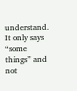understand. It only says “some things” and not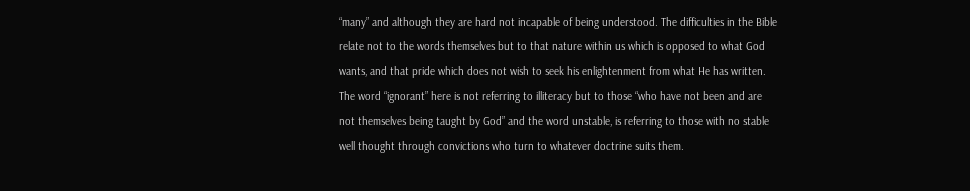“many” and although they are hard not incapable of being understood. The difficulties in the Bible relate not to the words themselves but to that nature within us which is opposed to what God wants, and that pride which does not wish to seek his enlightenment from what He has written. The word “ignorant” here is not referring to illiteracy but to those “who have not been and are not themselves being taught by God” and the word unstable, is referring to those with no stable well thought through convictions who turn to whatever doctrine suits them.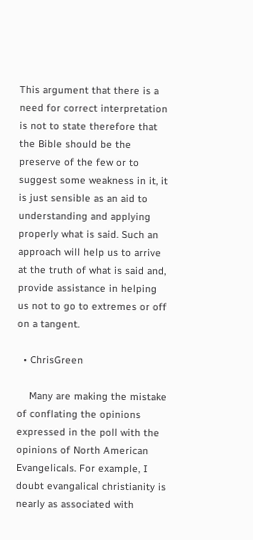This argument that there is a need for correct interpretation is not to state therefore that the Bible should be the preserve of the few or to suggest some weakness in it, it is just sensible as an aid to understanding and applying properly what is said. Such an approach will help us to arrive at the truth of what is said and, provide assistance in helping us not to go to extremes or off on a tangent.

  • ChrisGreen

    Many are making the mistake of conflating the opinions expressed in the poll with the opinions of North American Evangelicals. For example, I doubt evangalical christianity is nearly as associated with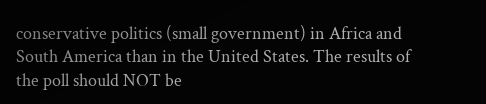conservative politics (small government) in Africa and South America than in the United States. The results of the poll should NOT be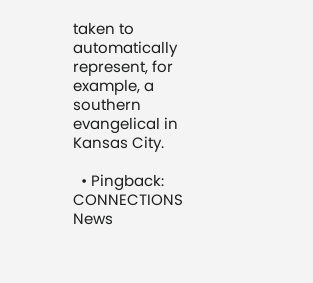taken to automatically represent, for example, a southern evangelical in Kansas City.

  • Pingback: CONNECTIONS News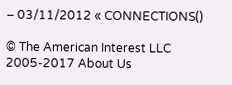– 03/11/2012 « CONNECTIONS()

© The American Interest LLC 2005-2017 About Us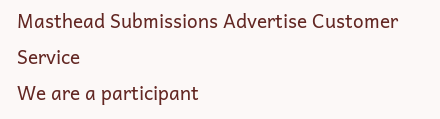Masthead Submissions Advertise Customer Service
We are a participant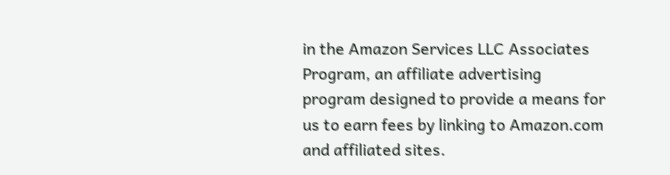in the Amazon Services LLC Associates Program, an affiliate advertising program designed to provide a means for us to earn fees by linking to Amazon.com and affiliated sites.